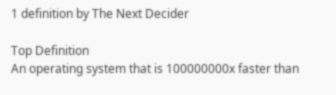1 definition by The Next Decider

Top Definition
An operating system that is 100000000x faster than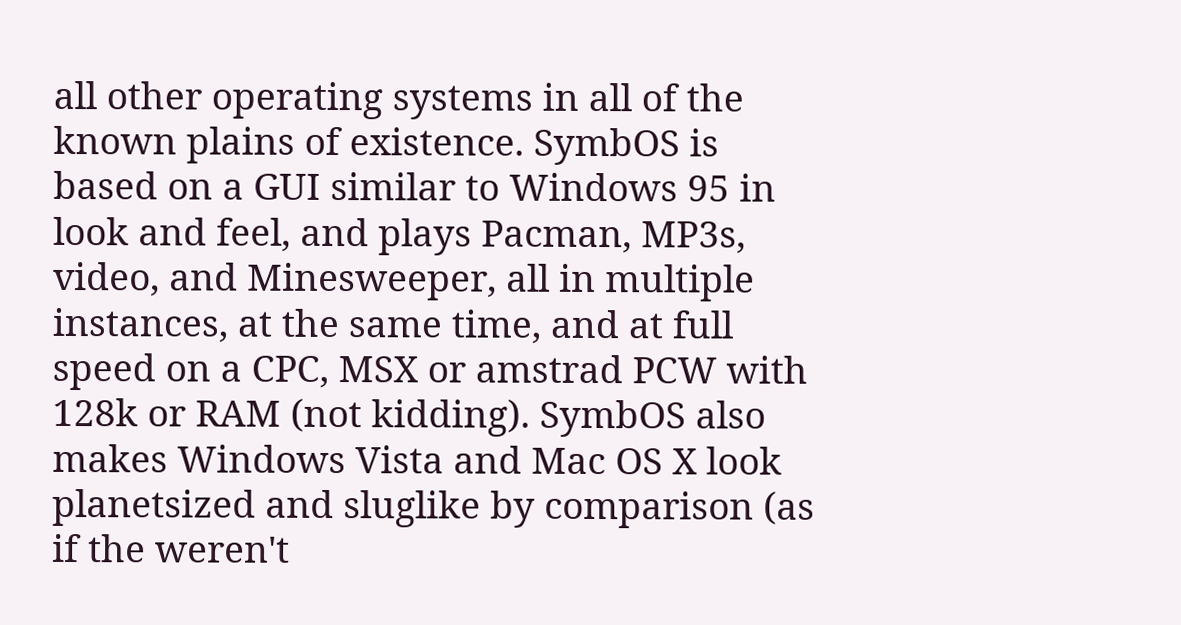all other operating systems in all of the known plains of existence. SymbOS is based on a GUI similar to Windows 95 in look and feel, and plays Pacman, MP3s, video, and Minesweeper, all in multiple instances, at the same time, and at full speed on a CPC, MSX or amstrad PCW with 128k or RAM (not kidding). SymbOS also makes Windows Vista and Mac OS X look planetsized and sluglike by comparison (as if the weren't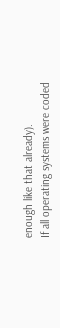enough like that already).
If all operating systems were coded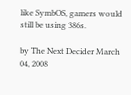like SymbOS, gamers would still be using 386s.

by The Next Decider March 04, 2008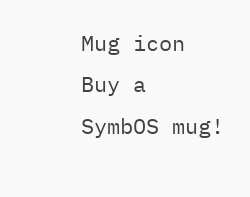Mug icon
Buy a SymbOS mug!